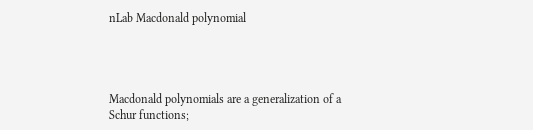nLab Macdonald polynomial




Macdonald polynomials are a generalization of a Schur functions;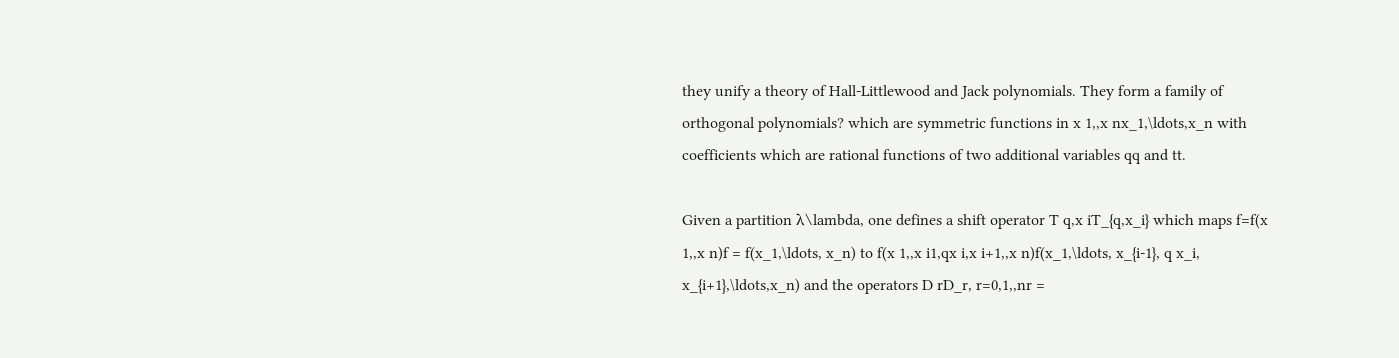they unify a theory of Hall-Littlewood and Jack polynomials. They form a family of orthogonal polynomials? which are symmetric functions in x 1,,x nx_1,\ldots,x_n with coefficients which are rational functions of two additional variables qq and tt.

Given a partition λ\lambda, one defines a shift operator T q,x iT_{q,x_i} which maps f=f(x 1,,x n)f = f(x_1,\ldots, x_n) to f(x 1,,x i1,qx i,x i+1,,x n)f(x_1,\ldots, x_{i-1}, q x_i, x_{i+1},\ldots,x_n) and the operators D rD_r, r=0,1,,nr =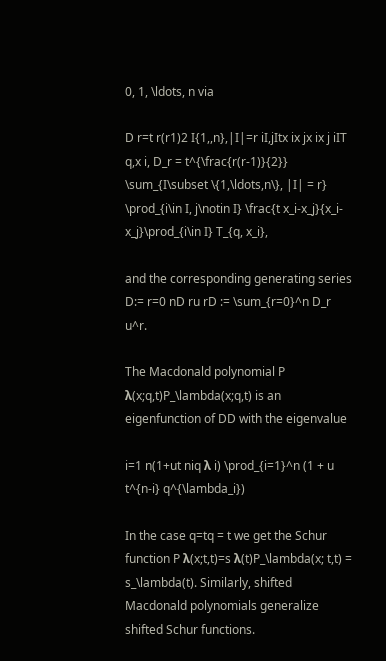0, 1, \ldots, n via

D r=t r(r1)2 I{1,,n},|I|=r iI,jItx ix jx ix j iIT q,x i, D_r = t^{\frac{r(r-1)}{2}} \sum_{I\subset \{1,\ldots,n\}, |I| = r} \prod_{i\in I, j\notin I} \frac{t x_i-x_j}{x_i-x_j}\prod_{i\in I} T_{q, x_i},

and the corresponding generating series D:= r=0 nD ru rD := \sum_{r=0}^n D_r u^r.

The Macdonald polynomial P λ(x;q,t)P_\lambda(x;q,t) is an eigenfunction of DD with the eigenvalue

i=1 n(1+ut niq λ i) \prod_{i=1}^n (1 + u t^{n-i} q^{\lambda_i})

In the case q=tq = t we get the Schur function P λ(x;t,t)=s λ(t)P_\lambda(x; t,t) = s_\lambda(t). Similarly, shifted Macdonald polynomials generalize shifted Schur functions.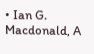• Ian G. Macdonald, A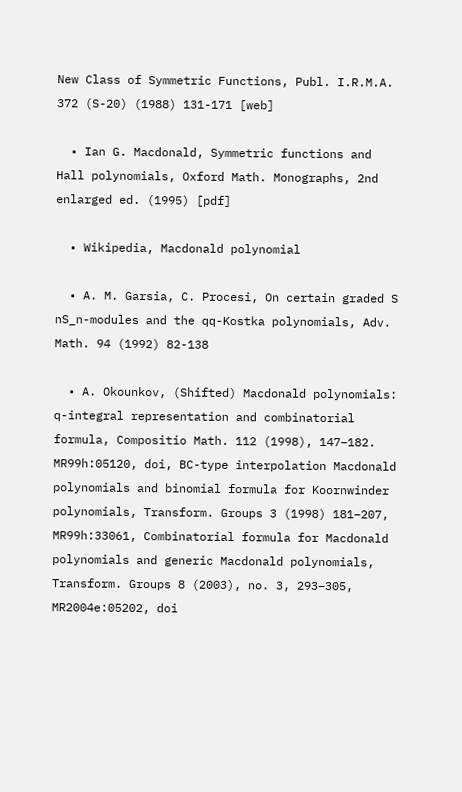New Class of Symmetric Functions, Publ. I.R.M.A. 372 (S-20) (1988) 131-171 [web]

  • Ian G. Macdonald, Symmetric functions and Hall polynomials, Oxford Math. Monographs, 2nd enlarged ed. (1995) [pdf]

  • Wikipedia, Macdonald polynomial

  • A. M. Garsia, C. Procesi, On certain graded S nS_n-modules and the qq-Kostka polynomials, Adv. Math. 94 (1992) 82-138

  • A. Okounkov, (Shifted) Macdonald polynomials: q-integral representation and combinatorial formula, Compositio Math. 112 (1998), 147–182. MR99h:05120, doi, BC-type interpolation Macdonald polynomials and binomial formula for Koornwinder polynomials, Transform. Groups 3 (1998) 181–207, MR99h:33061, Combinatorial formula for Macdonald polynomials and generic Macdonald polynomials, Transform. Groups 8 (2003), no. 3, 293–305, MR2004e:05202, doi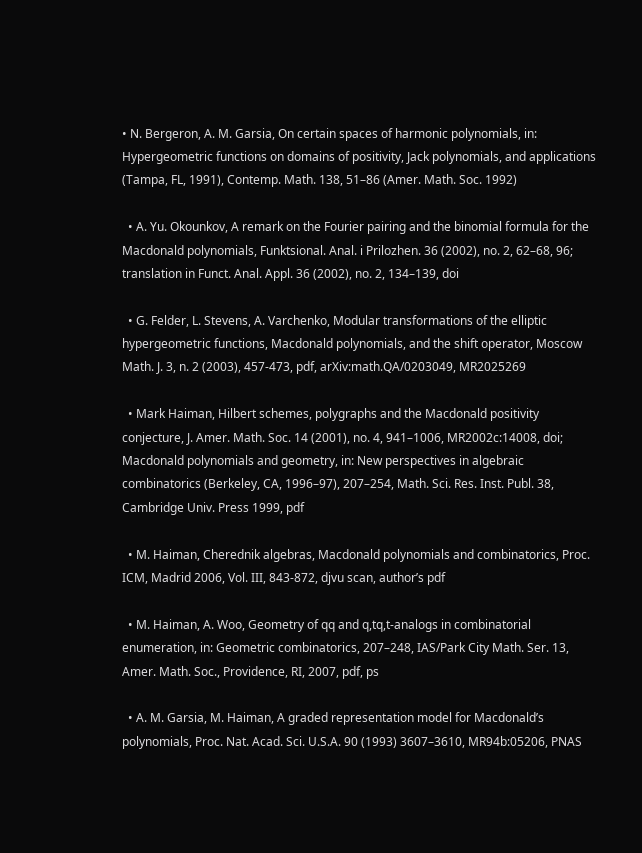• N. Bergeron, A. M. Garsia, On certain spaces of harmonic polynomials, in: Hypergeometric functions on domains of positivity, Jack polynomials, and applications (Tampa, FL, 1991), Contemp. Math. 138, 51–86 (Amer. Math. Soc. 1992)

  • A. Yu. Okounkov, A remark on the Fourier pairing and the binomial formula for the Macdonald polynomials, Funktsional. Anal. i Prilozhen. 36 (2002), no. 2, 62–68, 96; translation in Funct. Anal. Appl. 36 (2002), no. 2, 134–139, doi

  • G. Felder, L. Stevens, A. Varchenko, Modular transformations of the elliptic hypergeometric functions, Macdonald polynomials, and the shift operator, Moscow Math. J. 3, n. 2 (2003), 457-473, pdf, arXiv:math.QA/0203049, MR2025269

  • Mark Haiman, Hilbert schemes, polygraphs and the Macdonald positivity conjecture, J. Amer. Math. Soc. 14 (2001), no. 4, 941–1006, MR2002c:14008, doi; Macdonald polynomials and geometry, in: New perspectives in algebraic combinatorics (Berkeley, CA, 1996–97), 207–254, Math. Sci. Res. Inst. Publ. 38, Cambridge Univ. Press 1999, pdf

  • M. Haiman, Cherednik algebras, Macdonald polynomials and combinatorics, Proc. ICM, Madrid 2006, Vol. III, 843-872, djvu scan, author’s pdf

  • M. Haiman, A. Woo, Geometry of qq and q,tq,t-analogs in combinatorial enumeration, in: Geometric combinatorics, 207–248, IAS/Park City Math. Ser. 13, Amer. Math. Soc., Providence, RI, 2007, pdf, ps

  • A. M. Garsia, M. Haiman, A graded representation model for Macdonald’s polynomials, Proc. Nat. Acad. Sci. U.S.A. 90 (1993) 3607–3610, MR94b:05206, PNAS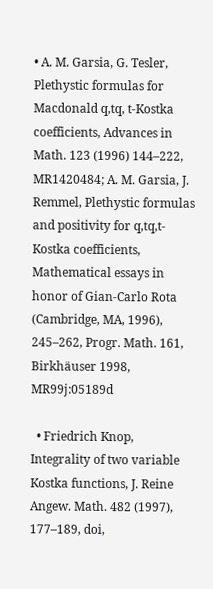• A. M. Garsia, G. Tesler, Plethystic formulas for Macdonald q,tq, t-Kostka coefficients, Advances in Math. 123 (1996) 144–222, MR1420484; A. M. Garsia, J. Remmel, Plethystic formulas and positivity for q,tq,t-Kostka coefficients, Mathematical essays in honor of Gian-Carlo Rota (Cambridge, MA, 1996), 245–262, Progr. Math. 161, Birkhäuser 1998, MR99j:05189d

  • Friedrich Knop, Integrality of two variable Kostka functions, J. Reine Angew. Math. 482 (1997), 177–189, doi,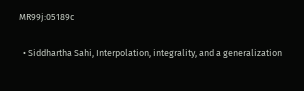MR99j:05189c

  • Siddhartha Sahi, Interpolation, integrality, and a generalization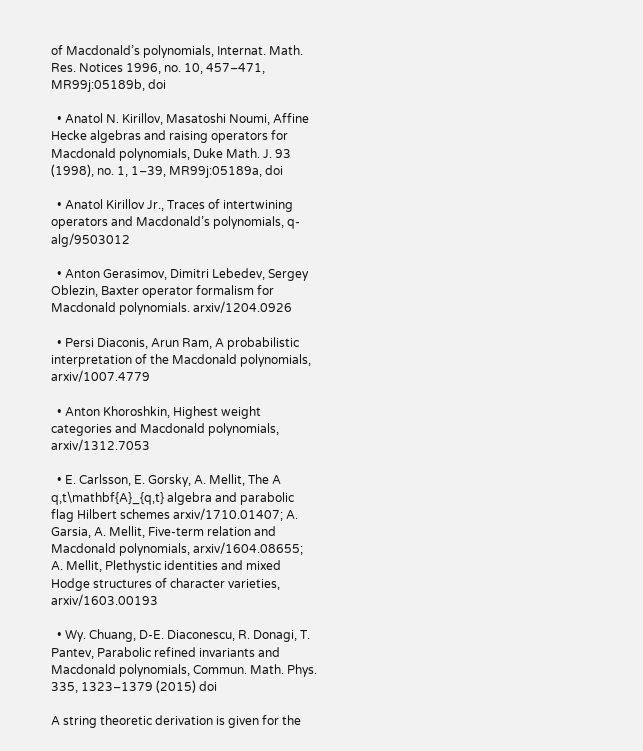of Macdonald’s polynomials, Internat. Math. Res. Notices 1996, no. 10, 457–471, MR99j:05189b, doi

  • Anatol N. Kirillov, Masatoshi Noumi, Affine Hecke algebras and raising operators for Macdonald polynomials, Duke Math. J. 93 (1998), no. 1, 1–39, MR99j:05189a, doi

  • Anatol Kirillov Jr., Traces of intertwining operators and Macdonald’s polynomials, q-alg/9503012

  • Anton Gerasimov, Dimitri Lebedev, Sergey Oblezin, Baxter operator formalism for Macdonald polynomials. arxiv/1204.0926

  • Persi Diaconis, Arun Ram, A probabilistic interpretation of the Macdonald polynomials, arxiv/1007.4779

  • Anton Khoroshkin, Highest weight categories and Macdonald polynomials, arxiv/1312.7053

  • E. Carlsson, E. Gorsky, A. Mellit, The A q,t\mathbf{A}_{q,t} algebra and parabolic flag Hilbert schemes arxiv/1710.01407; A. Garsia, A. Mellit, Five-term relation and Macdonald polynomials, arxiv/1604.08655; A. Mellit, Plethystic identities and mixed Hodge structures of character varieties, arxiv/1603.00193

  • Wy. Chuang, D-E. Diaconescu, R. Donagi, T. Pantev, Parabolic refined invariants and Macdonald polynomials, Commun. Math. Phys. 335, 1323–1379 (2015) doi

A string theoretic derivation is given for the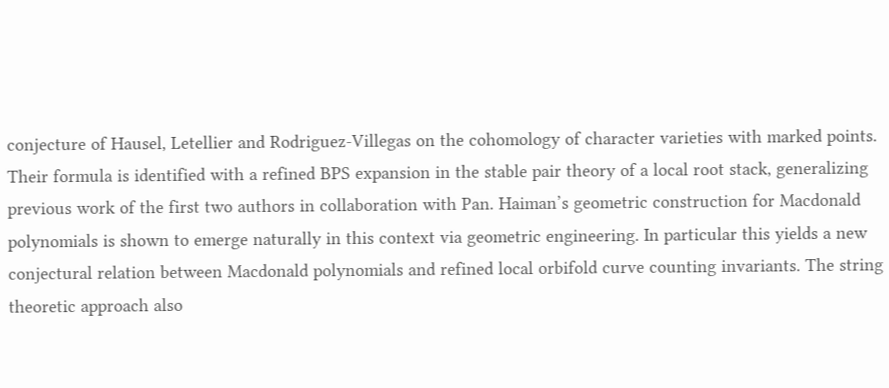conjecture of Hausel, Letellier and Rodriguez-Villegas on the cohomology of character varieties with marked points. Their formula is identified with a refined BPS expansion in the stable pair theory of a local root stack, generalizing previous work of the first two authors in collaboration with Pan. Haiman’s geometric construction for Macdonald polynomials is shown to emerge naturally in this context via geometric engineering. In particular this yields a new conjectural relation between Macdonald polynomials and refined local orbifold curve counting invariants. The string theoretic approach also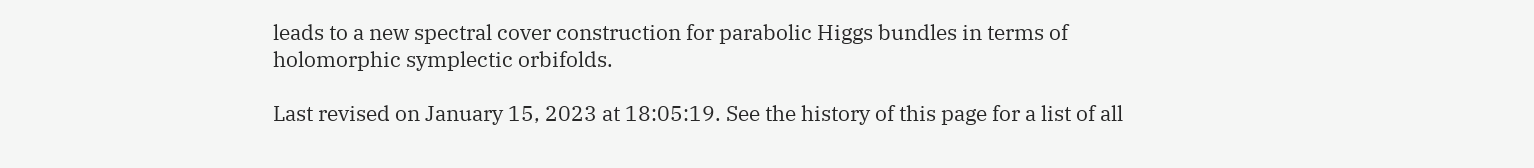leads to a new spectral cover construction for parabolic Higgs bundles in terms of holomorphic symplectic orbifolds.

Last revised on January 15, 2023 at 18:05:19. See the history of this page for a list of all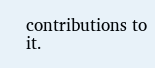contributions to it.